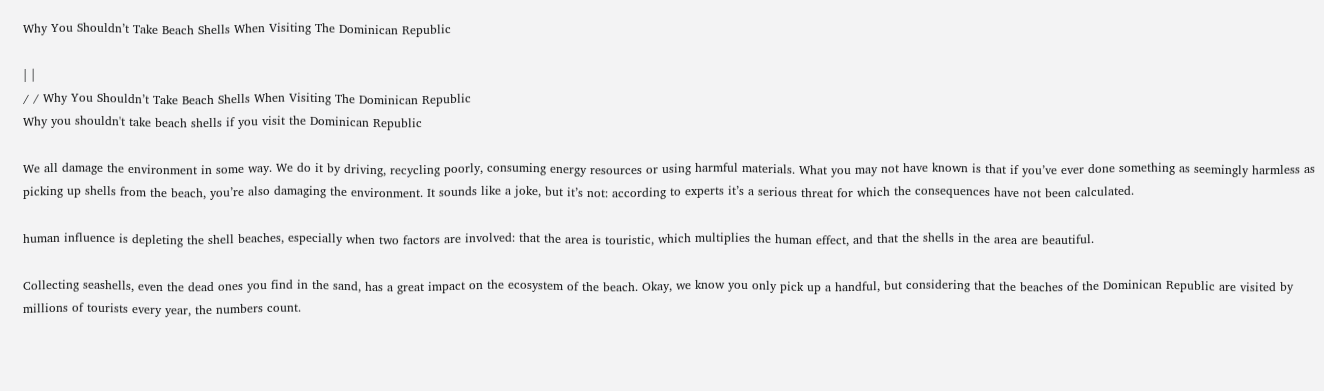Why You Shouldn’t Take Beach Shells When Visiting The Dominican Republic

| |
/ / Why You Shouldn’t Take Beach Shells When Visiting The Dominican Republic
Why you shouldn't take beach shells if you visit the Dominican Republic

We all damage the environment in some way. We do it by driving, recycling poorly, consuming energy resources or using harmful materials. What you may not have known is that if you’ve ever done something as seemingly harmless as picking up shells from the beach, you’re also damaging the environment. It sounds like a joke, but it’s not: according to experts it’s a serious threat for which the consequences have not been calculated.

human influence is depleting the shell beaches, especially when two factors are involved: that the area is touristic, which multiplies the human effect, and that the shells in the area are beautiful.

Collecting seashells, even the dead ones you find in the sand, has a great impact on the ecosystem of the beach. Okay, we know you only pick up a handful, but considering that the beaches of the Dominican Republic are visited by millions of tourists every year, the numbers count.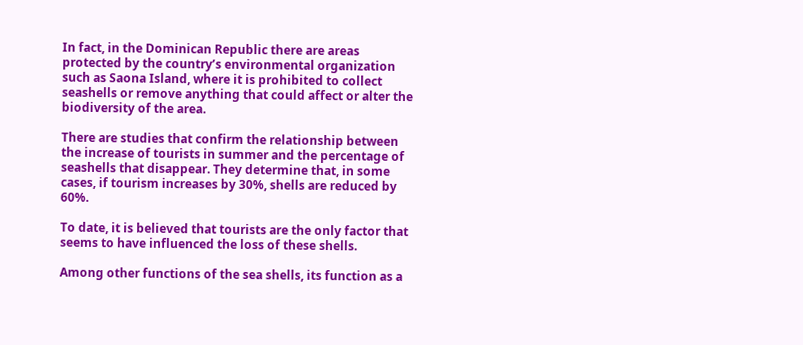In fact, in the Dominican Republic there are areas protected by the country’s environmental organization such as Saona Island, where it is prohibited to collect seashells or remove anything that could affect or alter the biodiversity of the area.

There are studies that confirm the relationship between the increase of tourists in summer and the percentage of seashells that disappear. They determine that, in some cases, if tourism increases by 30%, shells are reduced by 60%.

To date, it is believed that tourists are the only factor that seems to have influenced the loss of these shells.

Among other functions of the sea shells, its function as a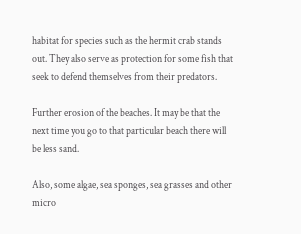habitat for species such as the hermit crab stands out. They also serve as protection for some fish that seek to defend themselves from their predators.

Further erosion of the beaches. It may be that the next time you go to that particular beach there will be less sand.

Also, some algae, sea sponges, sea grasses and other micro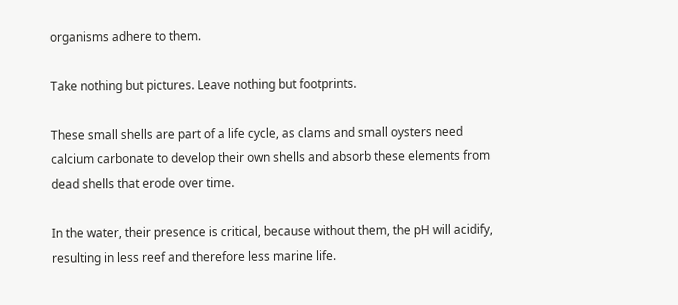organisms adhere to them.

Take nothing but pictures. Leave nothing but footprints.

These small shells are part of a life cycle, as clams and small oysters need calcium carbonate to develop their own shells and absorb these elements from dead shells that erode over time.

In the water, their presence is critical, because without them, the pH will acidify, resulting in less reef and therefore less marine life.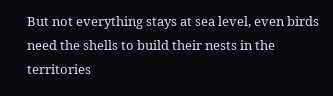But not everything stays at sea level, even birds need the shells to build their nests in the territories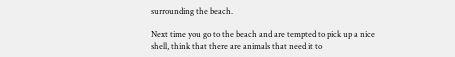surrounding the beach.

Next time you go to the beach and are tempted to pick up a nice shell, think that there are animals that need it to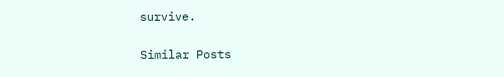survive.

Similar Posts